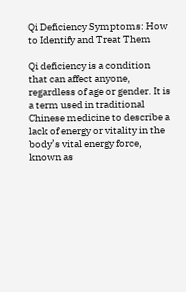Qi Deficiency Symptoms: How to Identify and Treat Them

Qi deficiency is a condition that can affect anyone, regardless of age or gender. It is a term used in traditional Chinese medicine to describe a lack of energy or vitality in the body’s vital energy force, known as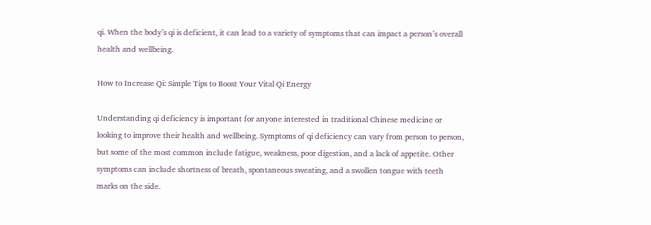qi. When the body’s qi is deficient, it can lead to a variety of symptoms that can impact a person’s overall health and wellbeing.

How to Increase Qi: Simple Tips to Boost Your Vital Qi Energy

Understanding qi deficiency is important for anyone interested in traditional Chinese medicine or looking to improve their health and wellbeing. Symptoms of qi deficiency can vary from person to person, but some of the most common include fatigue, weakness, poor digestion, and a lack of appetite. Other symptoms can include shortness of breath, spontaneous sweating, and a swollen tongue with teeth marks on the side.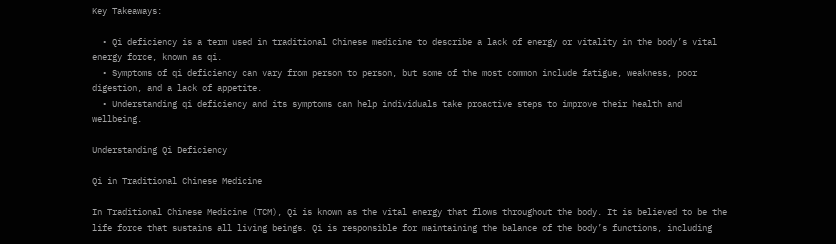Key Takeaways:

  • Qi deficiency is a term used in traditional Chinese medicine to describe a lack of energy or vitality in the body’s vital energy force, known as qi.
  • Symptoms of qi deficiency can vary from person to person, but some of the most common include fatigue, weakness, poor digestion, and a lack of appetite.
  • Understanding qi deficiency and its symptoms can help individuals take proactive steps to improve their health and wellbeing.

Understanding Qi Deficiency

Qi in Traditional Chinese Medicine

In Traditional Chinese Medicine (TCM), Qi is known as the vital energy that flows throughout the body. It is believed to be the life force that sustains all living beings. Qi is responsible for maintaining the balance of the body’s functions, including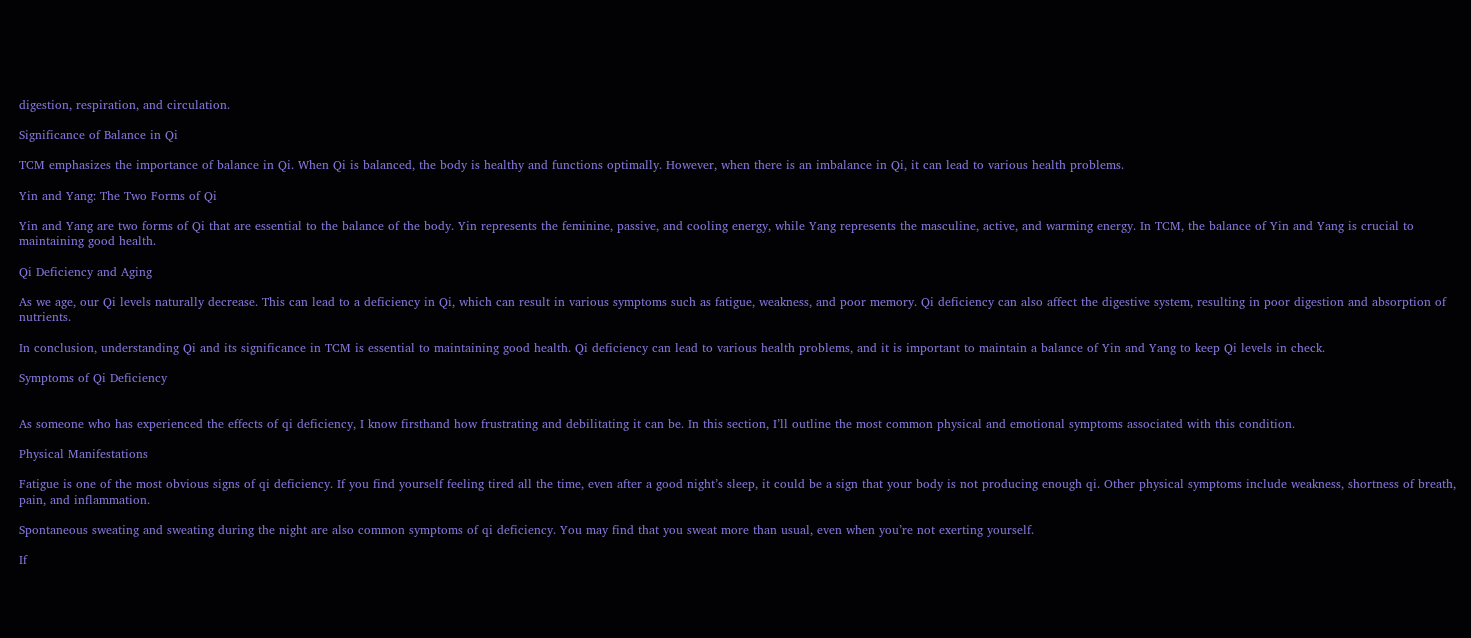digestion, respiration, and circulation.

Significance of Balance in Qi

TCM emphasizes the importance of balance in Qi. When Qi is balanced, the body is healthy and functions optimally. However, when there is an imbalance in Qi, it can lead to various health problems.

Yin and Yang: The Two Forms of Qi

Yin and Yang are two forms of Qi that are essential to the balance of the body. Yin represents the feminine, passive, and cooling energy, while Yang represents the masculine, active, and warming energy. In TCM, the balance of Yin and Yang is crucial to maintaining good health.

Qi Deficiency and Aging

As we age, our Qi levels naturally decrease. This can lead to a deficiency in Qi, which can result in various symptoms such as fatigue, weakness, and poor memory. Qi deficiency can also affect the digestive system, resulting in poor digestion and absorption of nutrients.

In conclusion, understanding Qi and its significance in TCM is essential to maintaining good health. Qi deficiency can lead to various health problems, and it is important to maintain a balance of Yin and Yang to keep Qi levels in check.

Symptoms of Qi Deficiency


As someone who has experienced the effects of qi deficiency, I know firsthand how frustrating and debilitating it can be. In this section, I’ll outline the most common physical and emotional symptoms associated with this condition.

Physical Manifestations

Fatigue is one of the most obvious signs of qi deficiency. If you find yourself feeling tired all the time, even after a good night’s sleep, it could be a sign that your body is not producing enough qi. Other physical symptoms include weakness, shortness of breath, pain, and inflammation.

Spontaneous sweating and sweating during the night are also common symptoms of qi deficiency. You may find that you sweat more than usual, even when you’re not exerting yourself.

If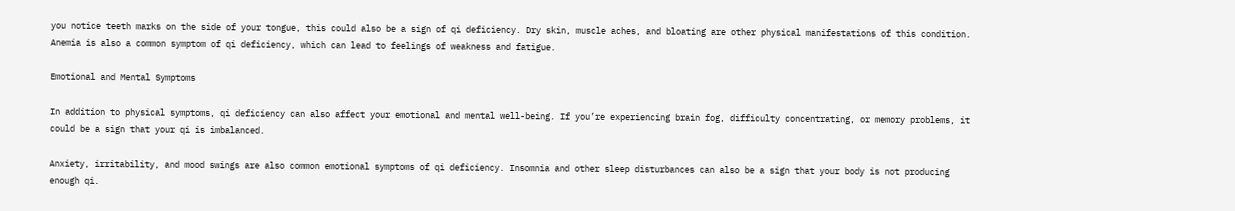you notice teeth marks on the side of your tongue, this could also be a sign of qi deficiency. Dry skin, muscle aches, and bloating are other physical manifestations of this condition. Anemia is also a common symptom of qi deficiency, which can lead to feelings of weakness and fatigue.

Emotional and Mental Symptoms

In addition to physical symptoms, qi deficiency can also affect your emotional and mental well-being. If you’re experiencing brain fog, difficulty concentrating, or memory problems, it could be a sign that your qi is imbalanced.

Anxiety, irritability, and mood swings are also common emotional symptoms of qi deficiency. Insomnia and other sleep disturbances can also be a sign that your body is not producing enough qi.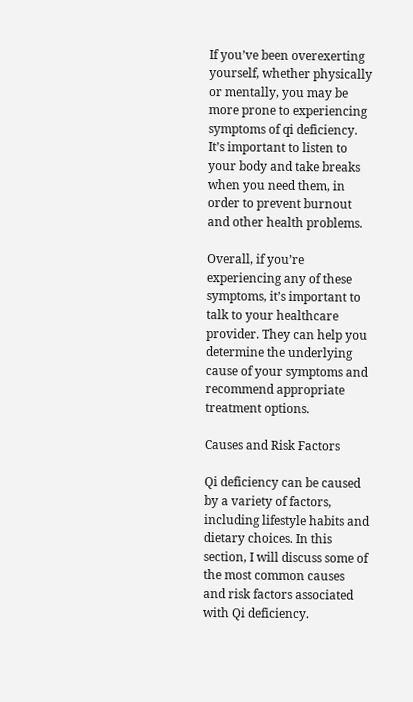If you’ve been overexerting yourself, whether physically or mentally, you may be more prone to experiencing symptoms of qi deficiency. It’s important to listen to your body and take breaks when you need them, in order to prevent burnout and other health problems.

Overall, if you’re experiencing any of these symptoms, it’s important to talk to your healthcare provider. They can help you determine the underlying cause of your symptoms and recommend appropriate treatment options.

Causes and Risk Factors

Qi deficiency can be caused by a variety of factors, including lifestyle habits and dietary choices. In this section, I will discuss some of the most common causes and risk factors associated with Qi deficiency.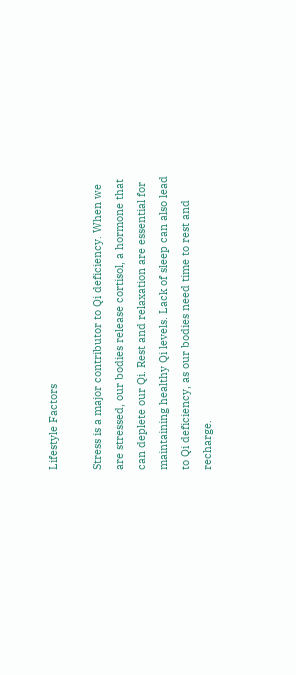Lifestyle Factors

Stress is a major contributor to Qi deficiency. When we are stressed, our bodies release cortisol, a hormone that can deplete our Qi. Rest and relaxation are essential for maintaining healthy Qi levels. Lack of sleep can also lead to Qi deficiency, as our bodies need time to rest and recharge.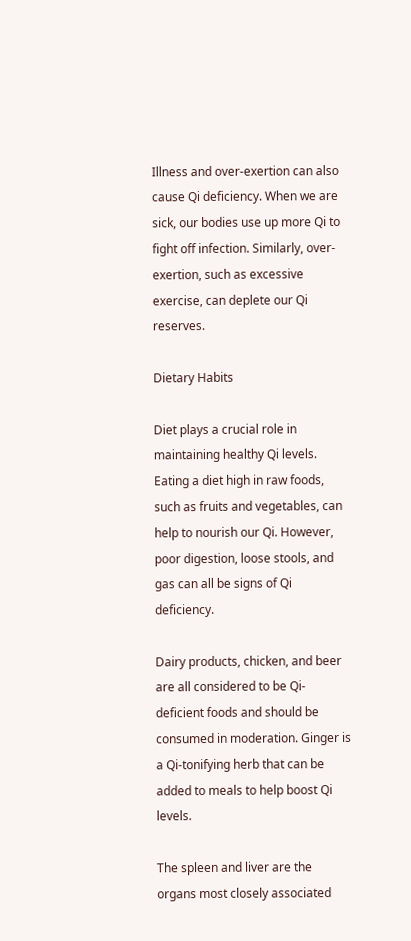Illness and over-exertion can also cause Qi deficiency. When we are sick, our bodies use up more Qi to fight off infection. Similarly, over-exertion, such as excessive exercise, can deplete our Qi reserves.

Dietary Habits

Diet plays a crucial role in maintaining healthy Qi levels. Eating a diet high in raw foods, such as fruits and vegetables, can help to nourish our Qi. However, poor digestion, loose stools, and gas can all be signs of Qi deficiency.

Dairy products, chicken, and beer are all considered to be Qi-deficient foods and should be consumed in moderation. Ginger is a Qi-tonifying herb that can be added to meals to help boost Qi levels.

The spleen and liver are the organs most closely associated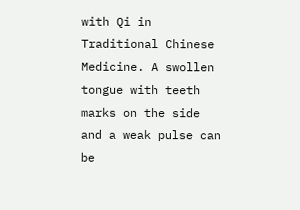with Qi in Traditional Chinese Medicine. A swollen tongue with teeth marks on the side and a weak pulse can be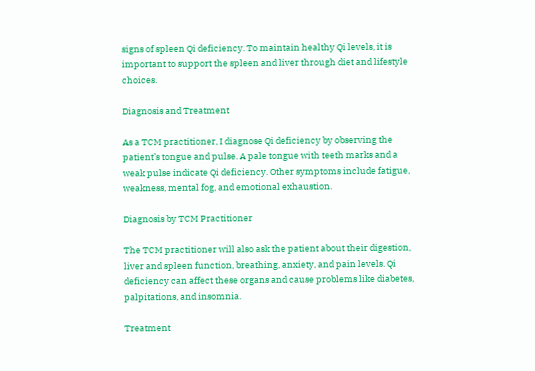signs of spleen Qi deficiency. To maintain healthy Qi levels, it is important to support the spleen and liver through diet and lifestyle choices.

Diagnosis and Treatment

As a TCM practitioner, I diagnose Qi deficiency by observing the patient’s tongue and pulse. A pale tongue with teeth marks and a weak pulse indicate Qi deficiency. Other symptoms include fatigue, weakness, mental fog, and emotional exhaustion.

Diagnosis by TCM Practitioner

The TCM practitioner will also ask the patient about their digestion, liver and spleen function, breathing, anxiety, and pain levels. Qi deficiency can affect these organs and cause problems like diabetes, palpitations, and insomnia.

Treatment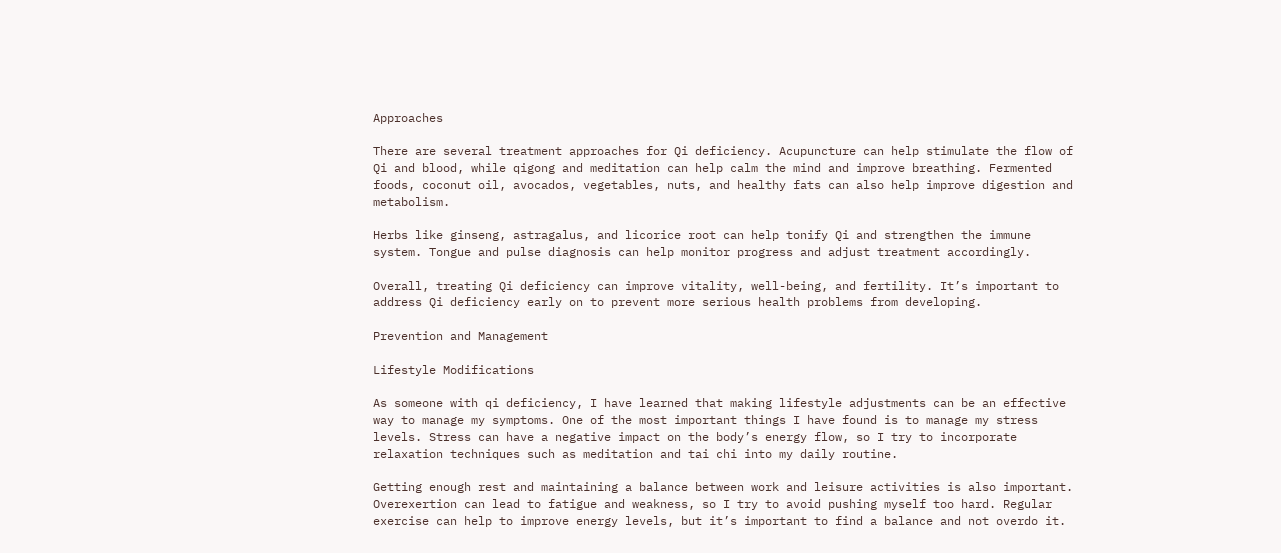Approaches

There are several treatment approaches for Qi deficiency. Acupuncture can help stimulate the flow of Qi and blood, while qigong and meditation can help calm the mind and improve breathing. Fermented foods, coconut oil, avocados, vegetables, nuts, and healthy fats can also help improve digestion and metabolism.

Herbs like ginseng, astragalus, and licorice root can help tonify Qi and strengthen the immune system. Tongue and pulse diagnosis can help monitor progress and adjust treatment accordingly.

Overall, treating Qi deficiency can improve vitality, well-being, and fertility. It’s important to address Qi deficiency early on to prevent more serious health problems from developing.

Prevention and Management

Lifestyle Modifications

As someone with qi deficiency, I have learned that making lifestyle adjustments can be an effective way to manage my symptoms. One of the most important things I have found is to manage my stress levels. Stress can have a negative impact on the body’s energy flow, so I try to incorporate relaxation techniques such as meditation and tai chi into my daily routine.

Getting enough rest and maintaining a balance between work and leisure activities is also important. Overexertion can lead to fatigue and weakness, so I try to avoid pushing myself too hard. Regular exercise can help to improve energy levels, but it’s important to find a balance and not overdo it.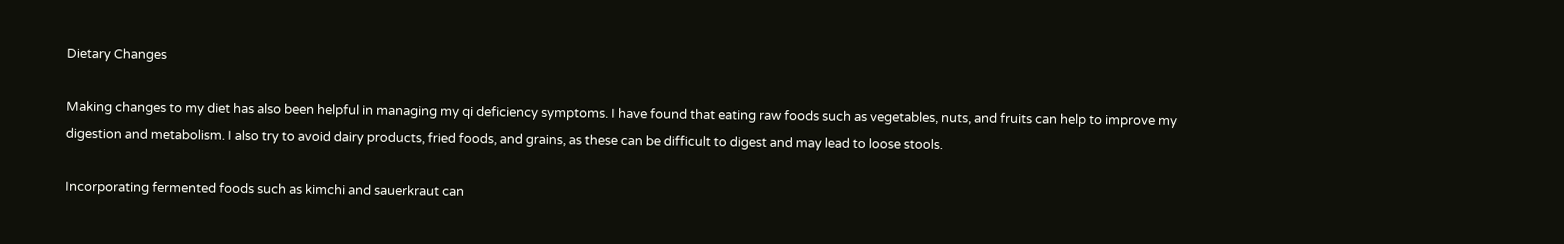Dietary Changes

Making changes to my diet has also been helpful in managing my qi deficiency symptoms. I have found that eating raw foods such as vegetables, nuts, and fruits can help to improve my digestion and metabolism. I also try to avoid dairy products, fried foods, and grains, as these can be difficult to digest and may lead to loose stools.

Incorporating fermented foods such as kimchi and sauerkraut can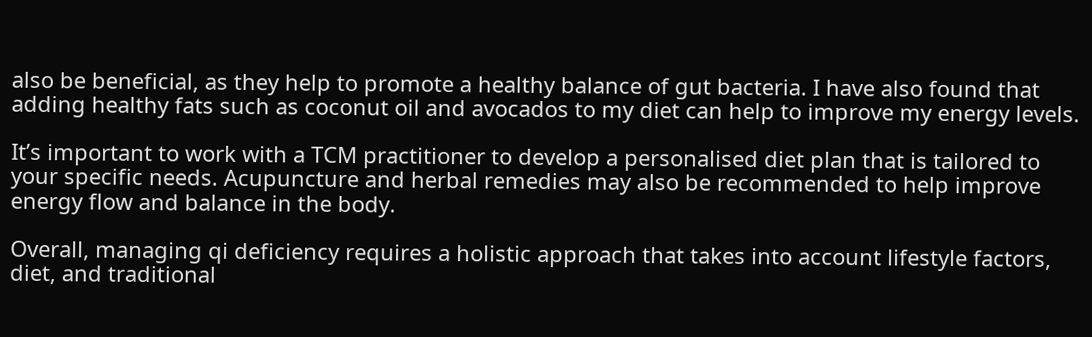also be beneficial, as they help to promote a healthy balance of gut bacteria. I have also found that adding healthy fats such as coconut oil and avocados to my diet can help to improve my energy levels.

It’s important to work with a TCM practitioner to develop a personalised diet plan that is tailored to your specific needs. Acupuncture and herbal remedies may also be recommended to help improve energy flow and balance in the body.

Overall, managing qi deficiency requires a holistic approach that takes into account lifestyle factors, diet, and traditional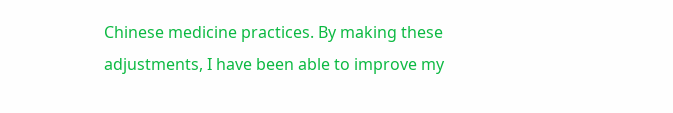Chinese medicine practices. By making these adjustments, I have been able to improve my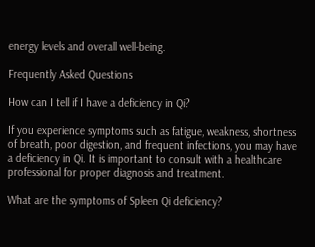energy levels and overall well-being.

Frequently Asked Questions

How can I tell if I have a deficiency in Qi?

If you experience symptoms such as fatigue, weakness, shortness of breath, poor digestion, and frequent infections, you may have a deficiency in Qi. It is important to consult with a healthcare professional for proper diagnosis and treatment.

What are the symptoms of Spleen Qi deficiency?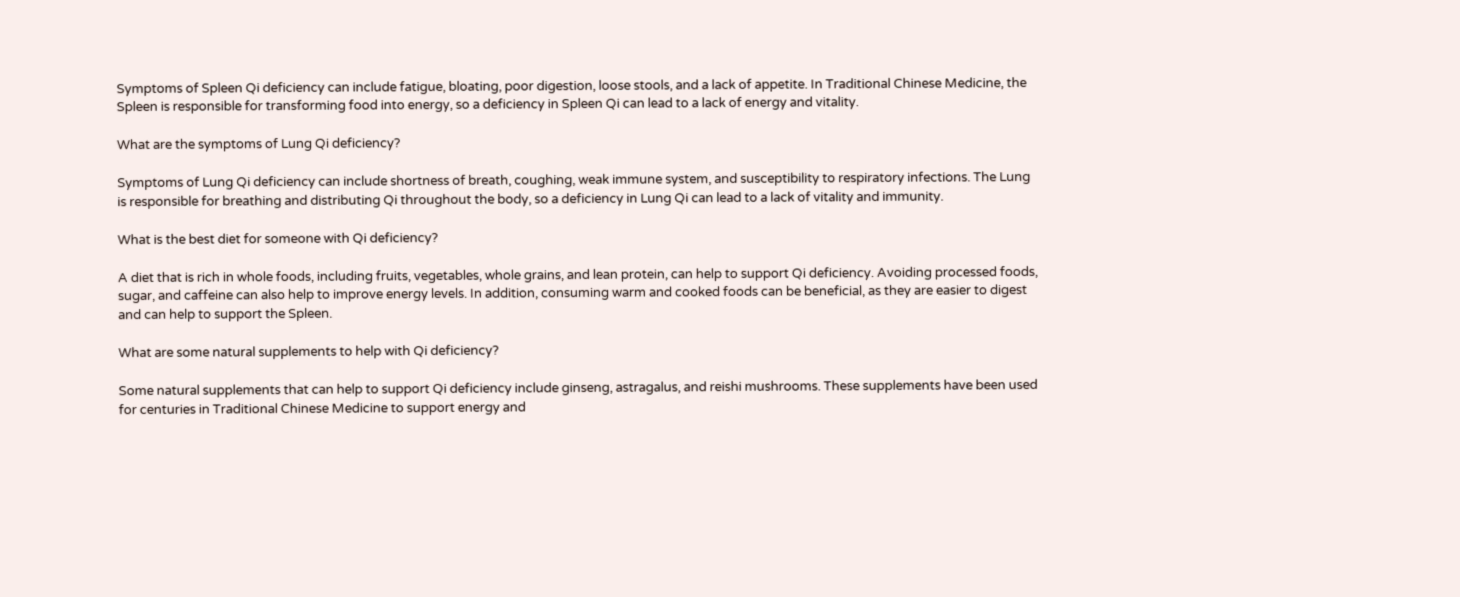Symptoms of Spleen Qi deficiency can include fatigue, bloating, poor digestion, loose stools, and a lack of appetite. In Traditional Chinese Medicine, the Spleen is responsible for transforming food into energy, so a deficiency in Spleen Qi can lead to a lack of energy and vitality.

What are the symptoms of Lung Qi deficiency?

Symptoms of Lung Qi deficiency can include shortness of breath, coughing, weak immune system, and susceptibility to respiratory infections. The Lung is responsible for breathing and distributing Qi throughout the body, so a deficiency in Lung Qi can lead to a lack of vitality and immunity.

What is the best diet for someone with Qi deficiency?

A diet that is rich in whole foods, including fruits, vegetables, whole grains, and lean protein, can help to support Qi deficiency. Avoiding processed foods, sugar, and caffeine can also help to improve energy levels. In addition, consuming warm and cooked foods can be beneficial, as they are easier to digest and can help to support the Spleen.

What are some natural supplements to help with Qi deficiency?

Some natural supplements that can help to support Qi deficiency include ginseng, astragalus, and reishi mushrooms. These supplements have been used for centuries in Traditional Chinese Medicine to support energy and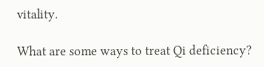vitality.

What are some ways to treat Qi deficiency?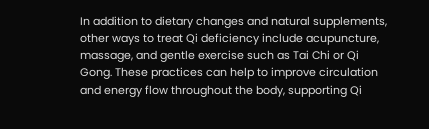In addition to dietary changes and natural supplements, other ways to treat Qi deficiency include acupuncture, massage, and gentle exercise such as Tai Chi or Qi Gong. These practices can help to improve circulation and energy flow throughout the body, supporting Qi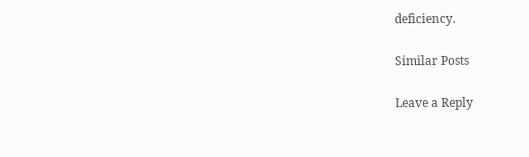deficiency.

Similar Posts

Leave a Reply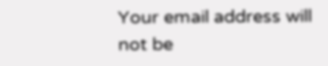Your email address will not be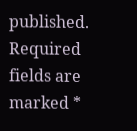published. Required fields are marked *